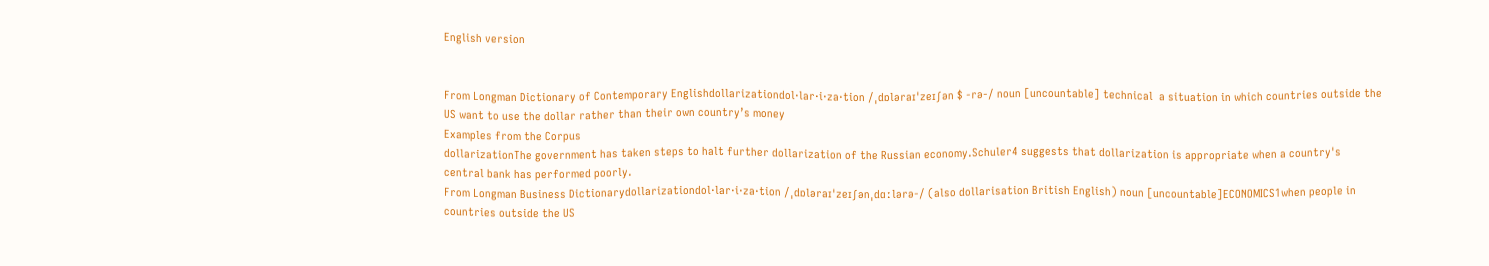English version


From Longman Dictionary of Contemporary Englishdollarizationdol‧lar‧i‧za‧tion /ˌdɒləraɪˈzeɪʃən $ -rə-/ noun [uncountable] technical  a situation in which countries outside the US want to use the dollar rather than their own country’s money
Examples from the Corpus
dollarizationThe government has taken steps to halt further dollarization of the Russian economy.Schuler4 suggests that dollarization is appropriate when a country's central bank has performed poorly.
From Longman Business Dictionarydollarizationdol‧lar‧i‧za‧tion /ˌdɒləraɪˈzeɪʃənˌdɑːlərə-/ (also dollarisation British English) noun [uncountable]ECONOMICS1when people in countries outside the US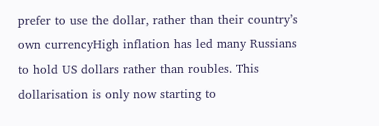prefer to use the dollar, rather than their country’s own currencyHigh inflation has led many Russians to hold US dollars rather than roubles. This dollarisation is only now starting to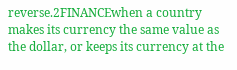reverse.2FINANCEwhen a country makes its currency the same value as the dollar, or keeps its currency at the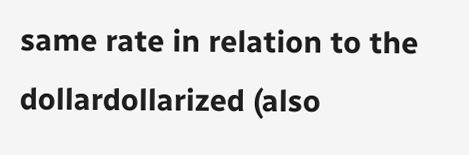same rate in relation to the dollardollarized (also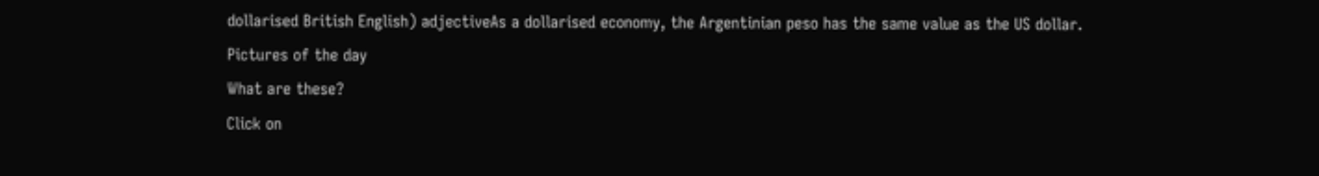dollarised British English) adjectiveAs a dollarised economy, the Argentinian peso has the same value as the US dollar.
Pictures of the day
What are these?
Click on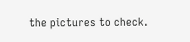the pictures to check.